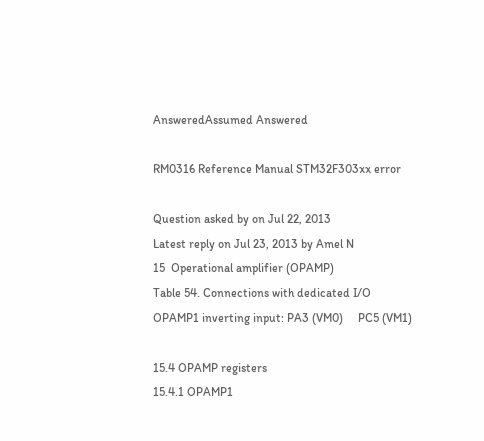AnsweredAssumed Answered

RM0316 Reference Manual STM32F303xx error

Question asked by on Jul 22, 2013
Latest reply on Jul 23, 2013 by Amel N
15  Operational amplifier (OPAMP)
Table 54. Connections with dedicated I/O
OPAMP1 inverting input: PA3 (VM0)     PC5 (VM1)

15.4 OPAMP registers
15.4.1 OPAMP1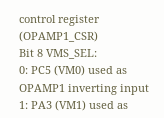control register (OPAMP1_CSR)
Bit 8 VMS_SEL:
0: PC5 (VM0) used as OPAMP1 inverting input
1: PA3 (VM1) used as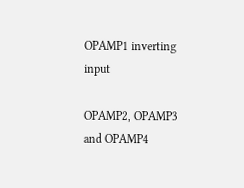OPAMP1 inverting input

OPAMP2, OPAMP3 and OPAMP4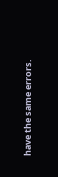have the same errors.